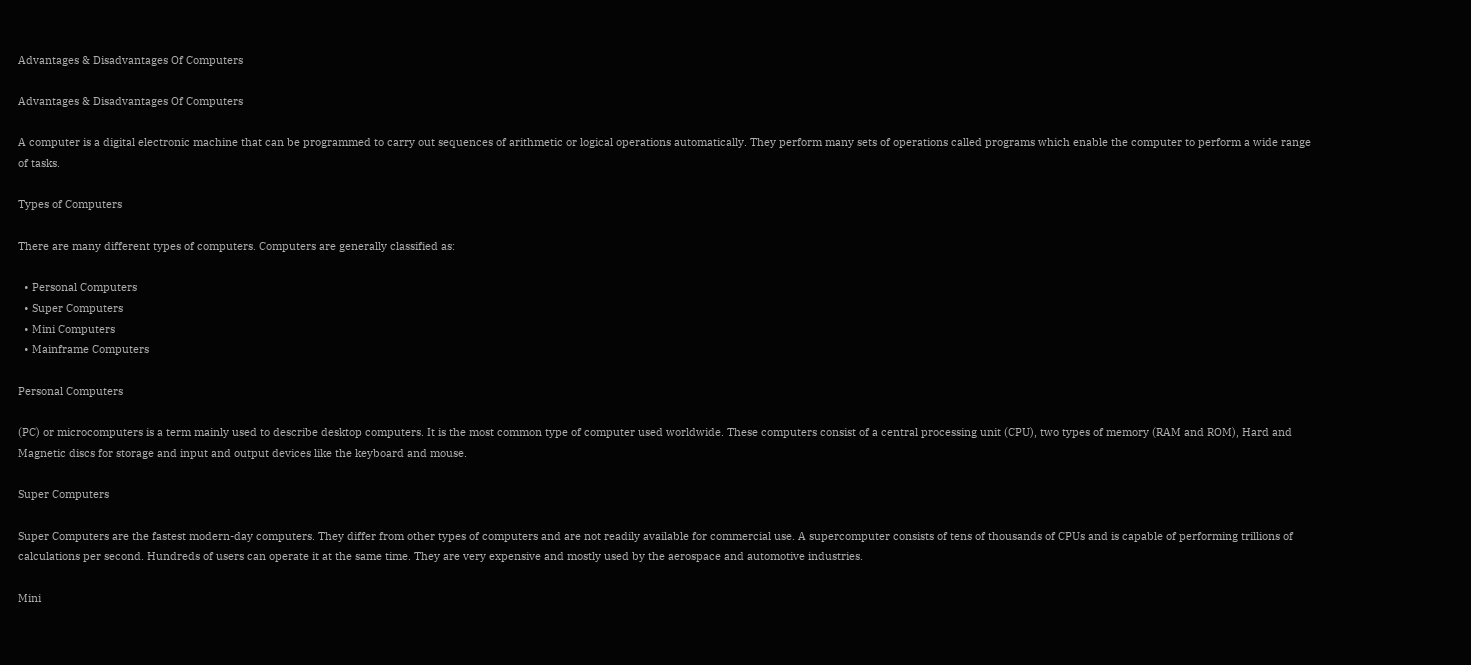Advantages & Disadvantages Of Computers

Advantages & Disadvantages Of Computers

A computer is a digital electronic machine that can be programmed to carry out sequences of arithmetic or logical operations automatically. They perform many sets of operations called programs which enable the computer to perform a wide range of tasks.

Types of Computers

There are many different types of computers. Computers are generally classified as:

  • Personal Computers
  • Super Computers
  • Mini Computers
  • Mainframe Computers

Personal Computers

(PC) or microcomputers is a term mainly used to describe desktop computers. It is the most common type of computer used worldwide. These computers consist of a central processing unit (CPU), two types of memory (RAM and ROM), Hard and Magnetic discs for storage and input and output devices like the keyboard and mouse.

Super Computers

Super Computers are the fastest modern-day computers. They differ from other types of computers and are not readily available for commercial use. A supercomputer consists of tens of thousands of CPUs and is capable of performing trillions of calculations per second. Hundreds of users can operate it at the same time. They are very expensive and mostly used by the aerospace and automotive industries.

Mini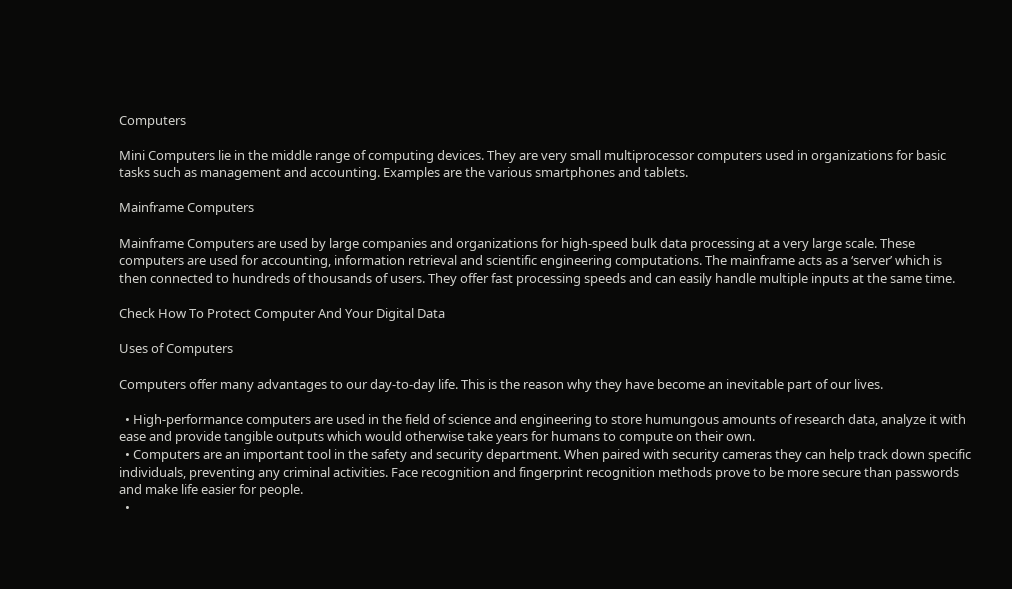Computers

Mini Computers lie in the middle range of computing devices. They are very small multiprocessor computers used in organizations for basic tasks such as management and accounting. Examples are the various smartphones and tablets.

Mainframe Computers

Mainframe Computers are used by large companies and organizations for high-speed bulk data processing at a very large scale. These computers are used for accounting, information retrieval and scientific engineering computations. The mainframe acts as a ‘server’ which is then connected to hundreds of thousands of users. They offer fast processing speeds and can easily handle multiple inputs at the same time.

Check How To Protect Computer And Your Digital Data

Uses of Computers

Computers offer many advantages to our day-to-day life. This is the reason why they have become an inevitable part of our lives.

  • High-performance computers are used in the field of science and engineering to store humungous amounts of research data, analyze it with ease and provide tangible outputs which would otherwise take years for humans to compute on their own.
  • Computers are an important tool in the safety and security department. When paired with security cameras they can help track down specific individuals, preventing any criminal activities. Face recognition and fingerprint recognition methods prove to be more secure than passwords and make life easier for people.
  •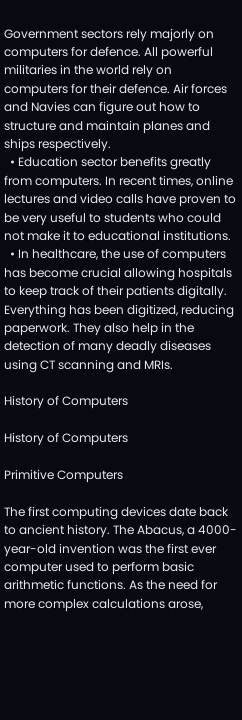Government sectors rely majorly on computers for defence. All powerful militaries in the world rely on computers for their defence. Air forces and Navies can figure out how to structure and maintain planes and ships respectively.
  • Education sector benefits greatly from computers. In recent times, online lectures and video calls have proven to be very useful to students who could not make it to educational institutions.
  • In healthcare, the use of computers has become crucial allowing hospitals to keep track of their patients digitally. Everything has been digitized, reducing paperwork. They also help in the detection of many deadly diseases using CT scanning and MRIs.

History of Computers

History of Computers

Primitive Computers

The first computing devices date back to ancient history. The Abacus, a 4000-year-old invention was the first ever computer used to perform basic arithmetic functions. As the need for more complex calculations arose,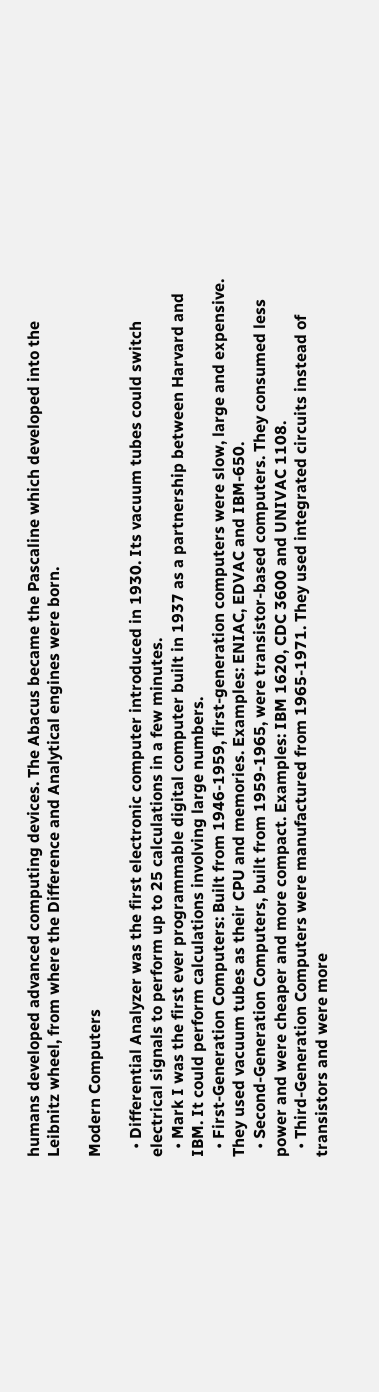humans developed advanced computing devices. The Abacus became the Pascaline which developed into the Leibnitz wheel, from where the Difference and Analytical engines were born.

Modern Computers

  • Differential Analyzer was the first electronic computer introduced in 1930. Its vacuum tubes could switch electrical signals to perform up to 25 calculations in a few minutes.
  • Mark I was the first ever programmable digital computer built in 1937 as a partnership between Harvard and IBM. It could perform calculations involving large numbers.
  • First-Generation Computers: Built from 1946-1959, first-generation computers were slow, large and expensive. They used vacuum tubes as their CPU and memories. Examples: ENIAC, EDVAC and IBM-650.
  • Second-Generation Computers, built from 1959-1965, were transistor-based computers. They consumed less power and were cheaper and more compact. Examples: IBM 1620, CDC 3600 and UNIVAC 1108.
  • Third-Generation Computers were manufactured from 1965-1971. They used integrated circuits instead of transistors and were more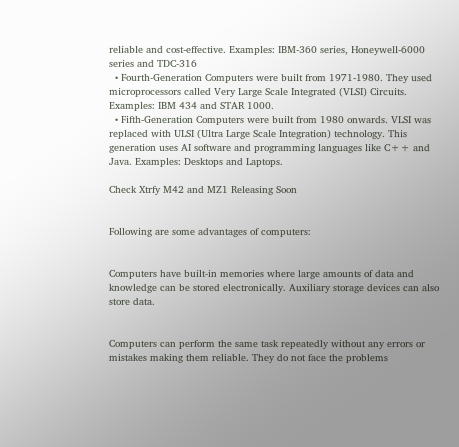reliable and cost-effective. Examples: IBM-360 series, Honeywell-6000 series and TDC-316
  • Fourth-Generation Computers were built from 1971-1980. They used microprocessors called Very Large Scale Integrated (VLSI) Circuits. Examples: IBM 434 and STAR 1000.
  • Fifth-Generation Computers were built from 1980 onwards. VLSI was replaced with ULSI (Ultra Large Scale Integration) technology. This generation uses AI software and programming languages like C++ and Java. Examples: Desktops and Laptops.

Check Xtrfy M42 and MZ1 Releasing Soon


Following are some advantages of computers:


Computers have built-in memories where large amounts of data and knowledge can be stored electronically. Auxiliary storage devices can also store data.


Computers can perform the same task repeatedly without any errors or mistakes making them reliable. They do not face the problems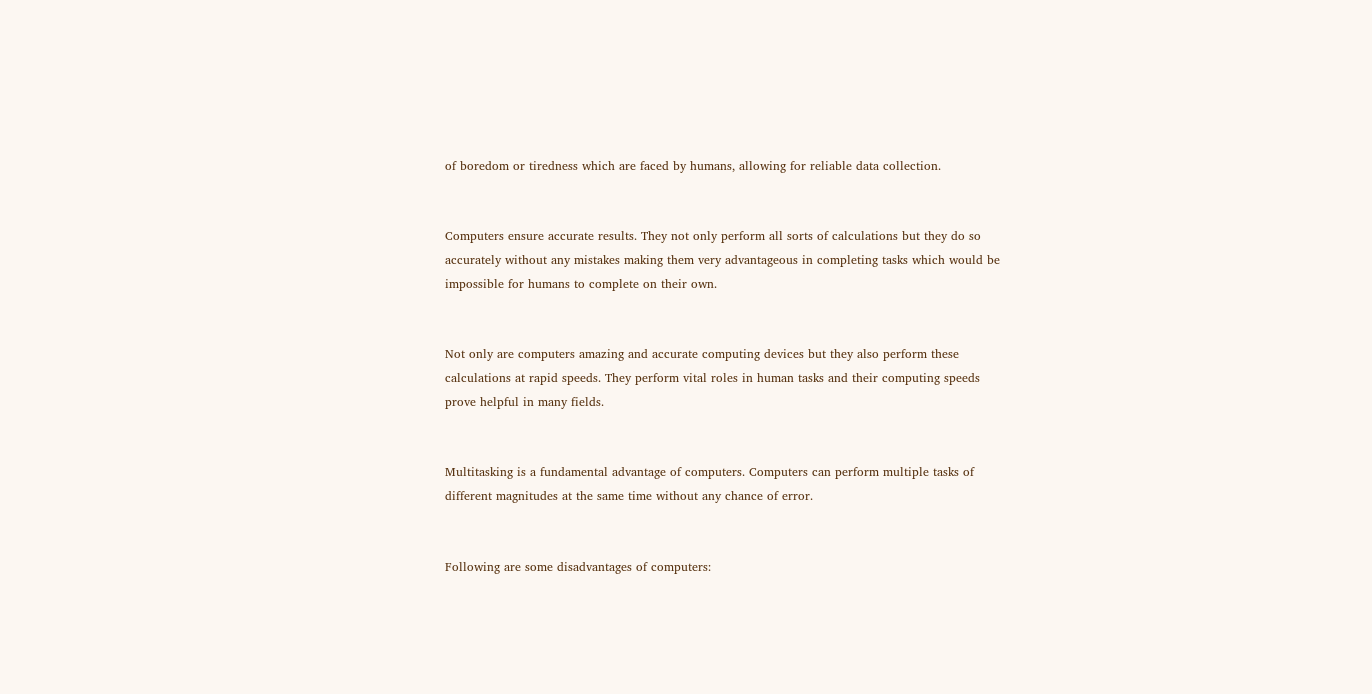of boredom or tiredness which are faced by humans, allowing for reliable data collection.


Computers ensure accurate results. They not only perform all sorts of calculations but they do so accurately without any mistakes making them very advantageous in completing tasks which would be impossible for humans to complete on their own.


Not only are computers amazing and accurate computing devices but they also perform these calculations at rapid speeds. They perform vital roles in human tasks and their computing speeds prove helpful in many fields.


Multitasking is a fundamental advantage of computers. Computers can perform multiple tasks of different magnitudes at the same time without any chance of error.


Following are some disadvantages of computers: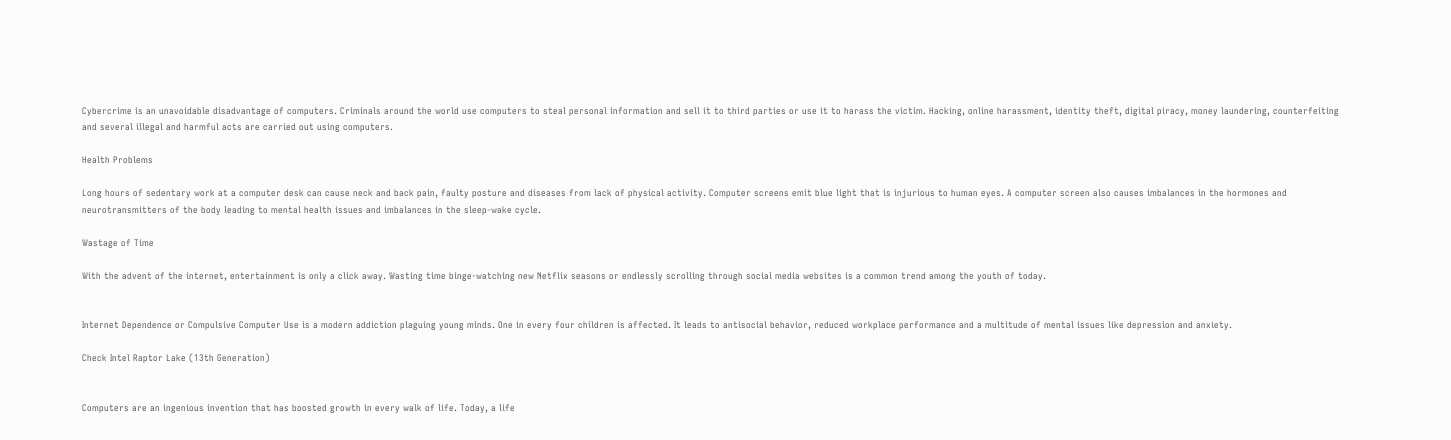Cybercrime is an unavoidable disadvantage of computers. Criminals around the world use computers to steal personal information and sell it to third parties or use it to harass the victim. Hacking, online harassment, identity theft, digital piracy, money laundering, counterfeiting and several illegal and harmful acts are carried out using computers.

Health Problems

Long hours of sedentary work at a computer desk can cause neck and back pain, faulty posture and diseases from lack of physical activity. Computer screens emit blue light that is injurious to human eyes. A computer screen also causes imbalances in the hormones and neurotransmitters of the body leading to mental health issues and imbalances in the sleep-wake cycle.

Wastage of Time

With the advent of the internet, entertainment is only a click away. Wasting time binge-watching new Netflix seasons or endlessly scrolling through social media websites is a common trend among the youth of today.


Internet Dependence or Compulsive Computer Use is a modern addiction plaguing young minds. One in every four children is affected. It leads to antisocial behavior, reduced workplace performance and a multitude of mental issues like depression and anxiety.

Check Intel Raptor Lake (13th Generation)


Computers are an ingenious invention that has boosted growth in every walk of life. Today, a life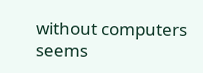without computers seems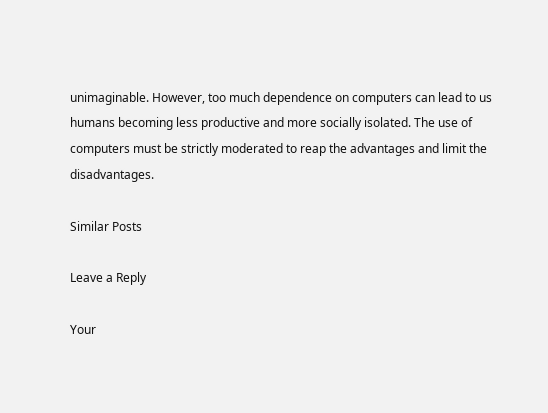unimaginable. However, too much dependence on computers can lead to us humans becoming less productive and more socially isolated. The use of computers must be strictly moderated to reap the advantages and limit the disadvantages.

Similar Posts

Leave a Reply

Your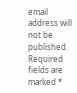email address will not be published. Required fields are marked *